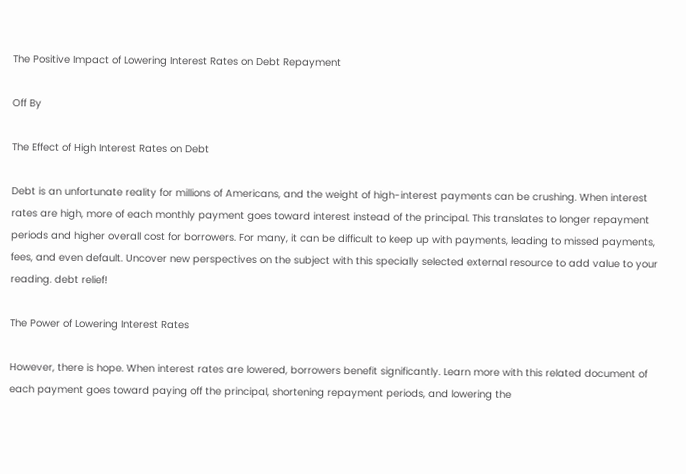The Positive Impact of Lowering Interest Rates on Debt Repayment

Off By

The Effect of High Interest Rates on Debt

Debt is an unfortunate reality for millions of Americans, and the weight of high-interest payments can be crushing. When interest rates are high, more of each monthly payment goes toward interest instead of the principal. This translates to longer repayment periods and higher overall cost for borrowers. For many, it can be difficult to keep up with payments, leading to missed payments, fees, and even default. Uncover new perspectives on the subject with this specially selected external resource to add value to your reading. debt relief!

The Power of Lowering Interest Rates

However, there is hope. When interest rates are lowered, borrowers benefit significantly. Learn more with this related document of each payment goes toward paying off the principal, shortening repayment periods, and lowering the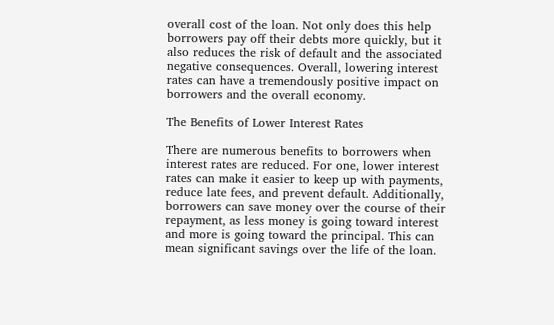overall cost of the loan. Not only does this help borrowers pay off their debts more quickly, but it also reduces the risk of default and the associated negative consequences. Overall, lowering interest rates can have a tremendously positive impact on borrowers and the overall economy.

The Benefits of Lower Interest Rates

There are numerous benefits to borrowers when interest rates are reduced. For one, lower interest rates can make it easier to keep up with payments, reduce late fees, and prevent default. Additionally, borrowers can save money over the course of their repayment, as less money is going toward interest and more is going toward the principal. This can mean significant savings over the life of the loan.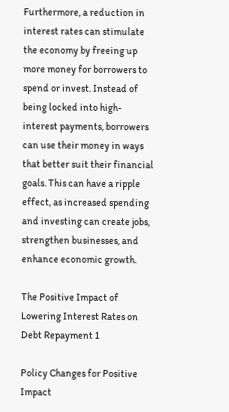Furthermore, a reduction in interest rates can stimulate the economy by freeing up more money for borrowers to spend or invest. Instead of being locked into high-interest payments, borrowers can use their money in ways that better suit their financial goals. This can have a ripple effect, as increased spending and investing can create jobs, strengthen businesses, and enhance economic growth.

The Positive Impact of Lowering Interest Rates on Debt Repayment 1

Policy Changes for Positive Impact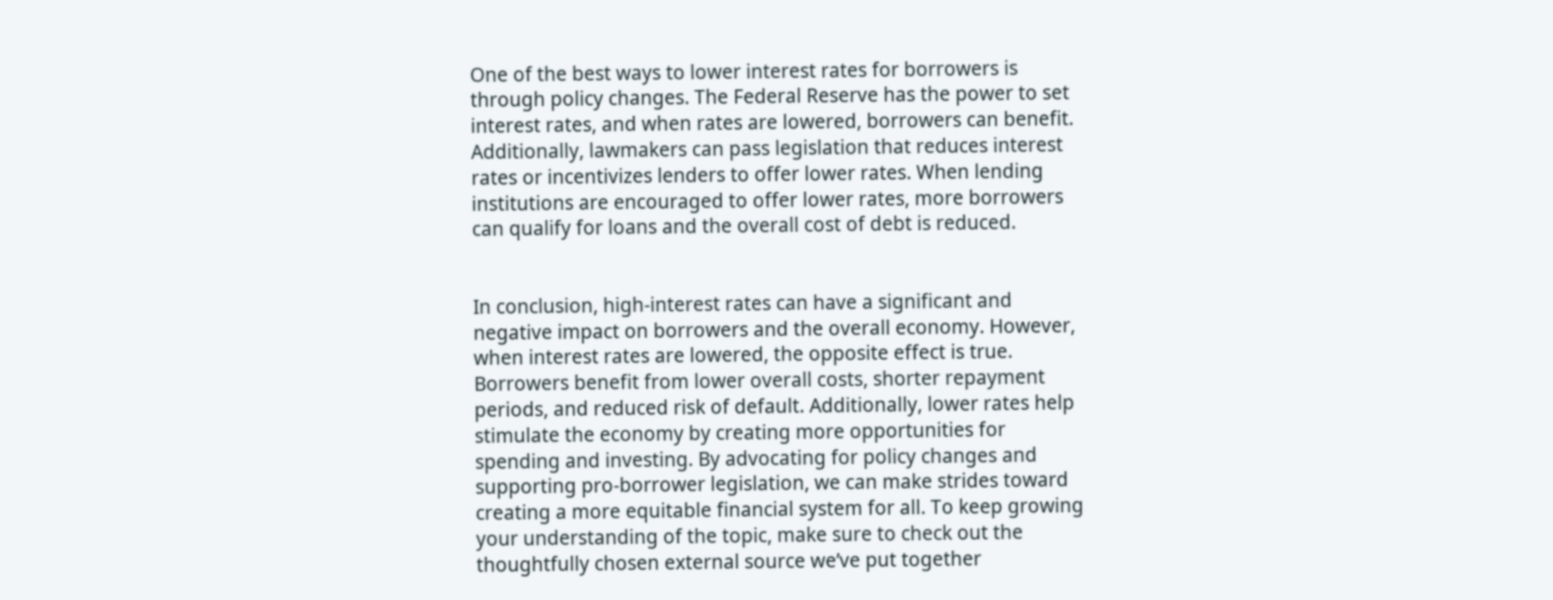One of the best ways to lower interest rates for borrowers is through policy changes. The Federal Reserve has the power to set interest rates, and when rates are lowered, borrowers can benefit. Additionally, lawmakers can pass legislation that reduces interest rates or incentivizes lenders to offer lower rates. When lending institutions are encouraged to offer lower rates, more borrowers can qualify for loans and the overall cost of debt is reduced.


In conclusion, high-interest rates can have a significant and negative impact on borrowers and the overall economy. However, when interest rates are lowered, the opposite effect is true. Borrowers benefit from lower overall costs, shorter repayment periods, and reduced risk of default. Additionally, lower rates help stimulate the economy by creating more opportunities for spending and investing. By advocating for policy changes and supporting pro-borrower legislation, we can make strides toward creating a more equitable financial system for all. To keep growing your understanding of the topic, make sure to check out the thoughtfully chosen external source we’ve put together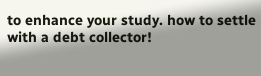to enhance your study. how to settle with a debt collector!